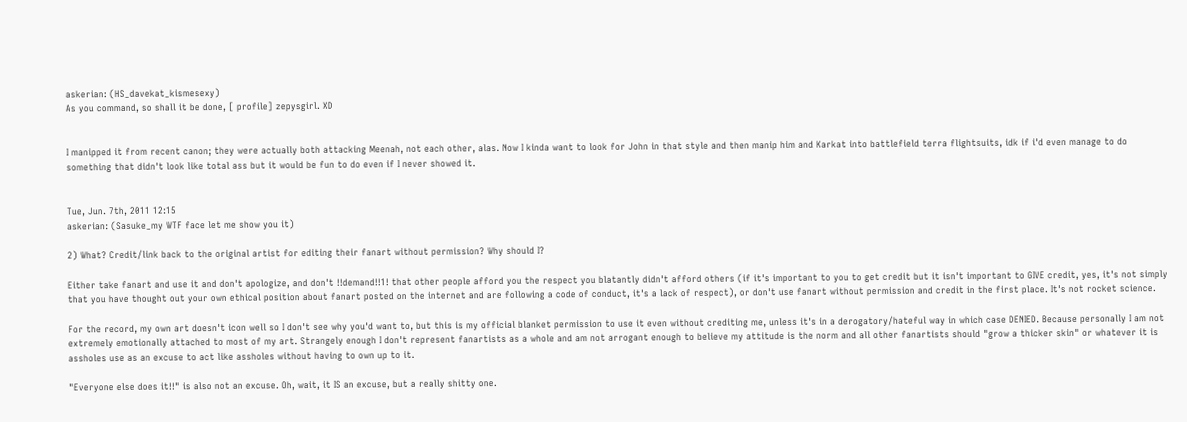askerian: (HS_davekat_kismesexy)
As you command, so shall it be done, [ profile] zepysgirl. XD


I manipped it from recent canon; they were actually both attacking Meenah, not each other, alas. Now I kinda want to look for John in that style and then manip him and Karkat into battlefield terra flightsuits, idk if i'd even manage to do something that didn't look like total ass but it would be fun to do even if I never showed it.


Tue, Jun. 7th, 2011 12:15
askerian: (Sasuke_my WTF face let me show you it)

2) What? Credit/link back to the original artist for editing their fanart without permission? Why should I?

Either take fanart and use it and don't apologize, and don't !!demand!!1! that other people afford you the respect you blatantly didn't afford others (if it's important to you to get credit but it isn't important to GIVE credit, yes, it's not simply that you have thought out your own ethical position about fanart posted on the internet and are following a code of conduct, it's a lack of respect), or don't use fanart without permission and credit in the first place. It's not rocket science.

For the record, my own art doesn't icon well so I don't see why you'd want to, but this is my official blanket permission to use it even without crediting me, unless it's in a derogatory/hateful way in which case DENIED. Because personally I am not extremely emotionally attached to most of my art. Strangely enough I don't represent fanartists as a whole and am not arrogant enough to believe my attitude is the norm and all other fanartists should "grow a thicker skin" or whatever it is assholes use as an excuse to act like assholes without having to own up to it.

"Everyone else does it!!" is also not an excuse. Oh, wait, it IS an excuse, but a really shitty one.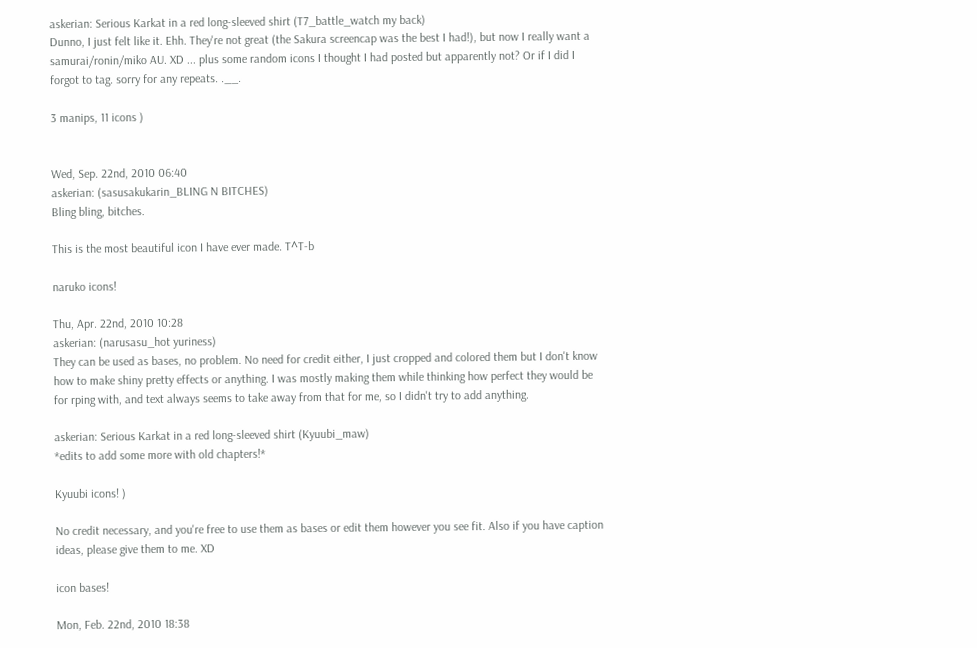askerian: Serious Karkat in a red long-sleeved shirt (T7_battle_watch my back)
Dunno, I just felt like it. Ehh. They're not great (the Sakura screencap was the best I had!), but now I really want a samurai/ronin/miko AU. XD ... plus some random icons I thought I had posted but apparently not? Or if I did I forgot to tag. sorry for any repeats. .__.

3 manips, 11 icons )


Wed, Sep. 22nd, 2010 06:40
askerian: (sasusakukarin_BLING N BITCHES)
Bling bling, bitches.

This is the most beautiful icon I have ever made. T^T-b

naruko icons!

Thu, Apr. 22nd, 2010 10:28
askerian: (narusasu_hot yuriness)
They can be used as bases, no problem. No need for credit either, I just cropped and colored them but I don't know how to make shiny pretty effects or anything. I was mostly making them while thinking how perfect they would be for rping with, and text always seems to take away from that for me, so I didn't try to add anything.

askerian: Serious Karkat in a red long-sleeved shirt (Kyuubi_maw)
*edits to add some more with old chapters!*

Kyuubi icons! )

No credit necessary, and you're free to use them as bases or edit them however you see fit. Also if you have caption ideas, please give them to me. XD

icon bases!

Mon, Feb. 22nd, 2010 18:38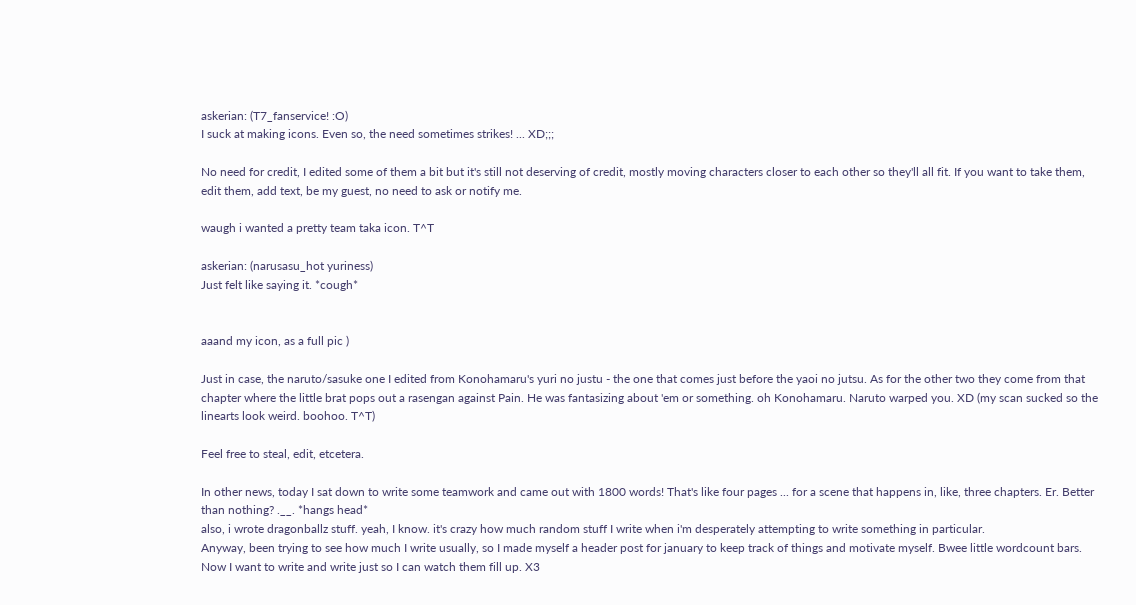askerian: (T7_fanservice! :O)
I suck at making icons. Even so, the need sometimes strikes! ... XD;;;

No need for credit, I edited some of them a bit but it's still not deserving of credit, mostly moving characters closer to each other so they'll all fit. If you want to take them, edit them, add text, be my guest, no need to ask or notify me.

waugh i wanted a pretty team taka icon. T^T

askerian: (narusasu_hot yuriness)
Just felt like saying it. *cough*


aaand my icon, as a full pic )

Just in case, the naruto/sasuke one I edited from Konohamaru's yuri no justu - the one that comes just before the yaoi no jutsu. As for the other two they come from that chapter where the little brat pops out a rasengan against Pain. He was fantasizing about 'em or something. oh Konohamaru. Naruto warped you. XD (my scan sucked so the linearts look weird. boohoo. T^T)

Feel free to steal, edit, etcetera.

In other news, today I sat down to write some teamwork and came out with 1800 words! That's like four pages ... for a scene that happens in, like, three chapters. Er. Better than nothing? .__. *hangs head*
also, i wrote dragonballz stuff. yeah, I know. it's crazy how much random stuff I write when i'm desperately attempting to write something in particular.
Anyway, been trying to see how much I write usually, so I made myself a header post for january to keep track of things and motivate myself. Bwee little wordcount bars. Now I want to write and write just so I can watch them fill up. X3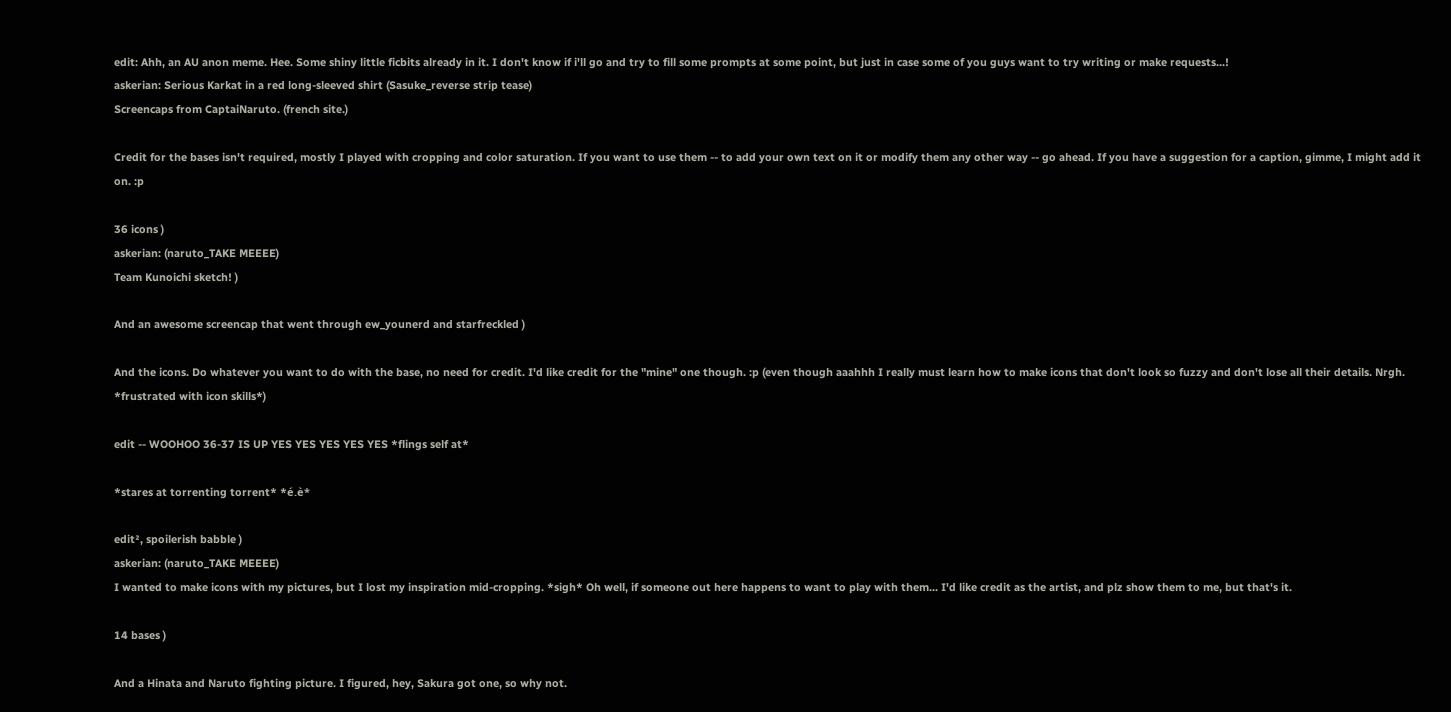edit: Ahh, an AU anon meme. Hee. Some shiny little ficbits already in it. I don't know if i'll go and try to fill some prompts at some point, but just in case some of you guys want to try writing or make requests...!
askerian: Serious Karkat in a red long-sleeved shirt (Sasuke_reverse strip tease)
Screencaps from CaptaiNaruto. (french site.)

Credit for the bases isn't required, mostly I played with cropping and color saturation. If you want to use them -- to add your own text on it or modify them any other way -- go ahead. If you have a suggestion for a caption, gimme, I might add it on. :p

36 icons )
askerian: (naruto_TAKE MEEEE)
Team Kunoichi sketch! )

And an awesome screencap that went through ew_younerd and starfreckled )

And the icons. Do whatever you want to do with the base, no need for credit. I'd like credit for the "mine" one though. :p (even though aaahhh I really must learn how to make icons that don't look so fuzzy and don't lose all their details. Nrgh. *frustrated with icon skills*)

edit -- WOOHOO 36-37 IS UP YES YES YES YES YES *flings self at*

*stares at torrenting torrent* *é.è*

edit², spoilerish babble )
askerian: (naruto_TAKE MEEEE)
I wanted to make icons with my pictures, but I lost my inspiration mid-cropping. *sigh* Oh well, if someone out here happens to want to play with them... I'd like credit as the artist, and plz show them to me, but that's it.

14 bases )

And a Hinata and Naruto fighting picture. I figured, hey, Sakura got one, so why not.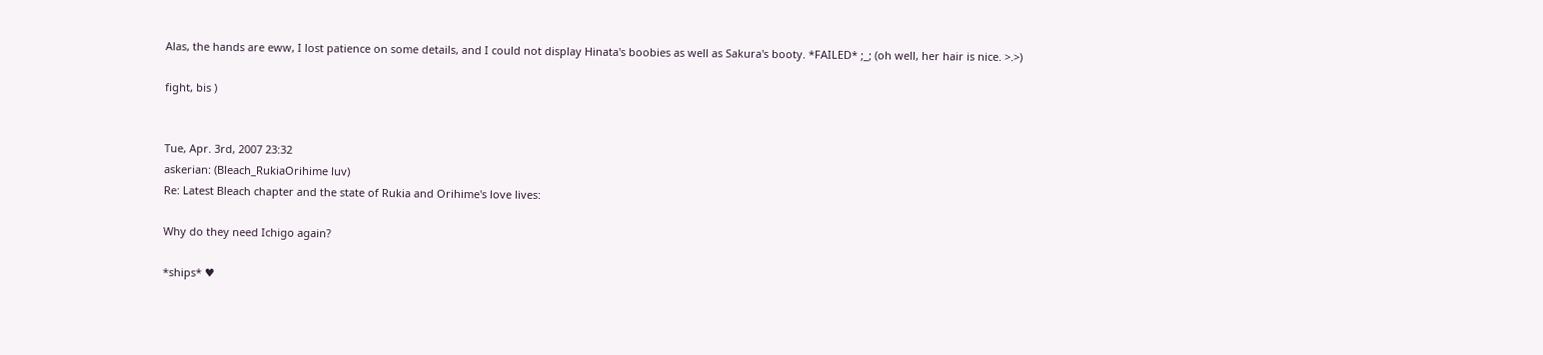Alas, the hands are eww, I lost patience on some details, and I could not display Hinata's boobies as well as Sakura's booty. *FAILED* ;_; (oh well, her hair is nice. >.>)

fight, bis )


Tue, Apr. 3rd, 2007 23:32
askerian: (Bleach_RukiaOrihime luv)
Re: Latest Bleach chapter and the state of Rukia and Orihime's love lives:

Why do they need Ichigo again?

*ships* ♥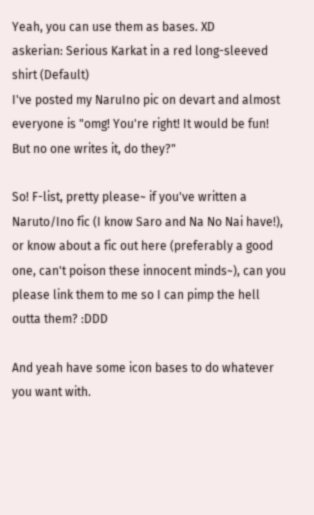Yeah, you can use them as bases. XD
askerian: Serious Karkat in a red long-sleeved shirt (Default)
I've posted my NaruIno pic on devart and almost everyone is "omg! You're right! It would be fun! But no one writes it, do they?"

So! F-list, pretty please~ if you've written a Naruto/Ino fic (I know Saro and Na No Nai have!), or know about a fic out here (preferably a good one, can't poison these innocent minds~), can you please link them to me so I can pimp the hell outta them? :DDD

And yeah have some icon bases to do whatever you want with.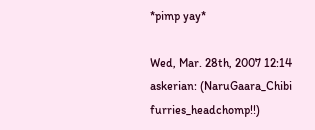*pimp yay*

Wed, Mar. 28th, 2007 12:14
askerian: (NaruGaara_Chibi furries_headchomp!!)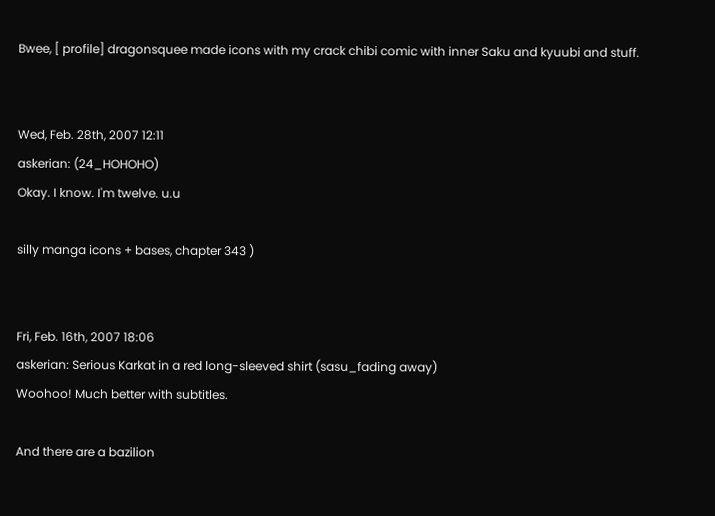Bwee, [ profile] dragonsquee made icons with my crack chibi comic with inner Saku and kyuubi and stuff.


Wed, Feb. 28th, 2007 12:11
askerian: (24_HOHOHO)
Okay. I know. I'm twelve. u.u

silly manga icons + bases, chapter 343 )


Fri, Feb. 16th, 2007 18:06
askerian: Serious Karkat in a red long-sleeved shirt (sasu_fading away)
Woohoo! Much better with subtitles.

And there are a bazilion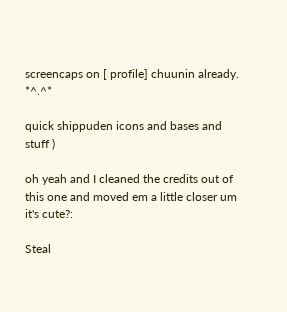screencaps on [ profile] chuunin already. *^.^*

quick shippuden icons and bases and stuff )

oh yeah and I cleaned the credits out of this one and moved em a little closer um it's cute?:

Steal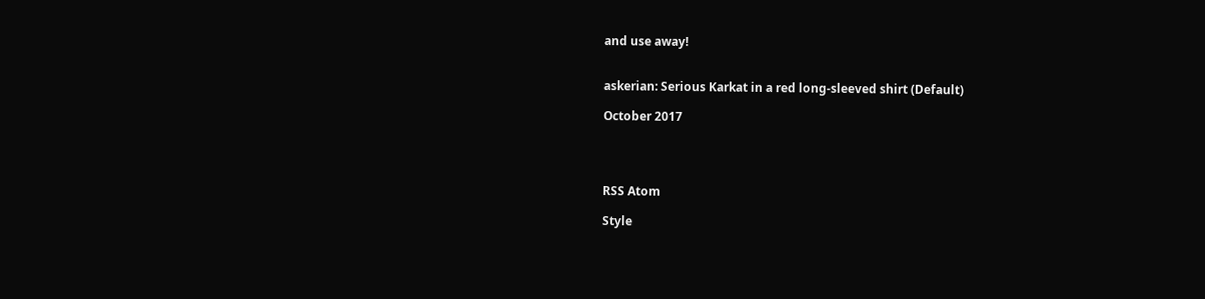and use away!


askerian: Serious Karkat in a red long-sleeved shirt (Default)

October 2017




RSS Atom

Style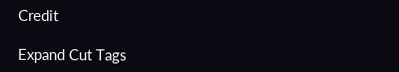Credit

Expand Cut Tags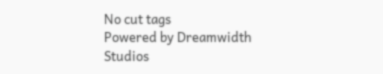No cut tags
Powered by Dreamwidth Studios